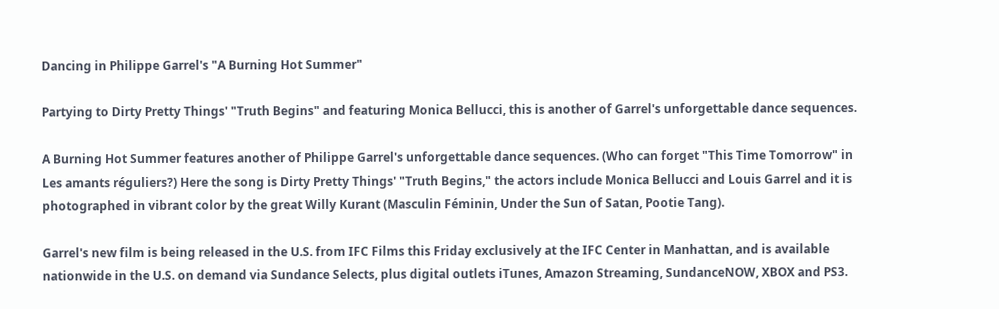Dancing in Philippe Garrel's "A Burning Hot Summer"

Partying to Dirty Pretty Things' "Truth Begins" and featuring Monica Bellucci, this is another of Garrel's unforgettable dance sequences.

A Burning Hot Summer features another of Philippe Garrel's unforgettable dance sequences. (Who can forget "This Time Tomorrow" in Les amants réguliers?) Here the song is Dirty Pretty Things' "Truth Begins," the actors include Monica Bellucci and Louis Garrel and it is photographed in vibrant color by the great Willy Kurant (Masculin Féminin, Under the Sun of Satan, Pootie Tang).

Garrel's new film is being released in the U.S. from IFC Films this Friday exclusively at the IFC Center in Manhattan, and is available nationwide in the U.S. on demand via Sundance Selects, plus digital outlets iTunes, Amazon Streaming, SundanceNOW, XBOX and PS3.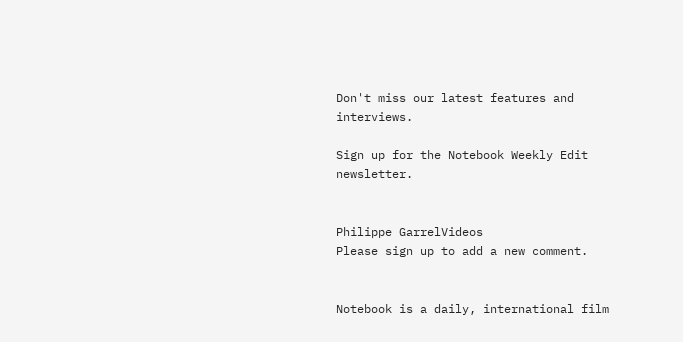Don't miss our latest features and interviews.

Sign up for the Notebook Weekly Edit newsletter.


Philippe GarrelVideos
Please sign up to add a new comment.


Notebook is a daily, international film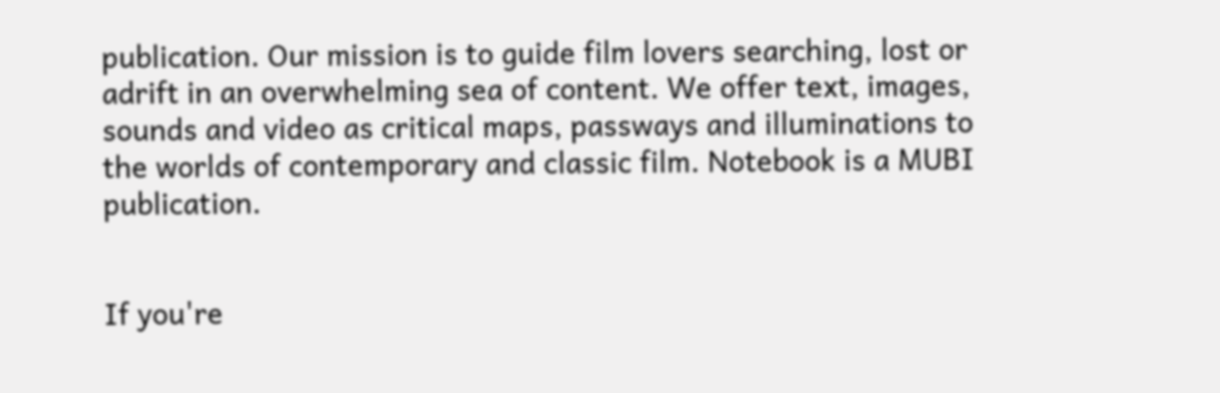publication. Our mission is to guide film lovers searching, lost or adrift in an overwhelming sea of content. We offer text, images, sounds and video as critical maps, passways and illuminations to the worlds of contemporary and classic film. Notebook is a MUBI publication.


If you're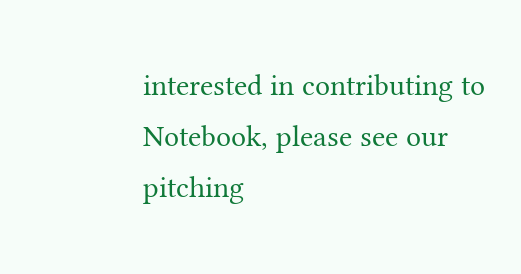interested in contributing to Notebook, please see our pitching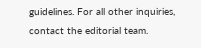guidelines. For all other inquiries, contact the editorial team.